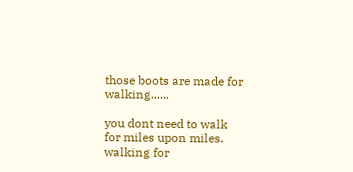those boots are made for walking......

you dont need to walk for miles upon miles. walking for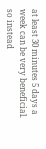at least 30 minutes 5 days a week can be very beneficial. so instead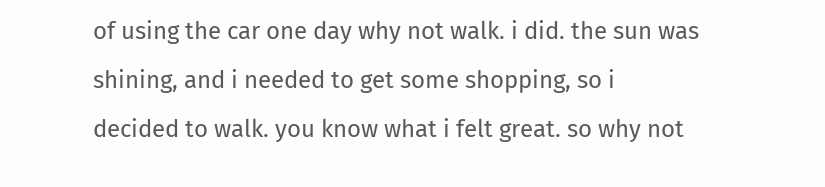of using the car one day why not walk. i did. the sun was shining, and i needed to get some shopping, so i decided to walk. you know what i felt great. so why not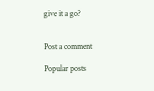give it a go?


Post a comment

Popular posts